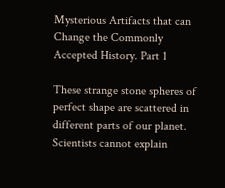Mysterious Artifacts that can Change the Commonly Accepted History. Part 1

These strange stone spheres of perfect shape are scattered in different parts of our planet. Scientists cannot explain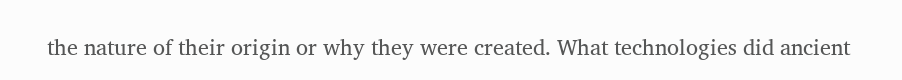the nature of their origin or why they were created. What technologies did ancient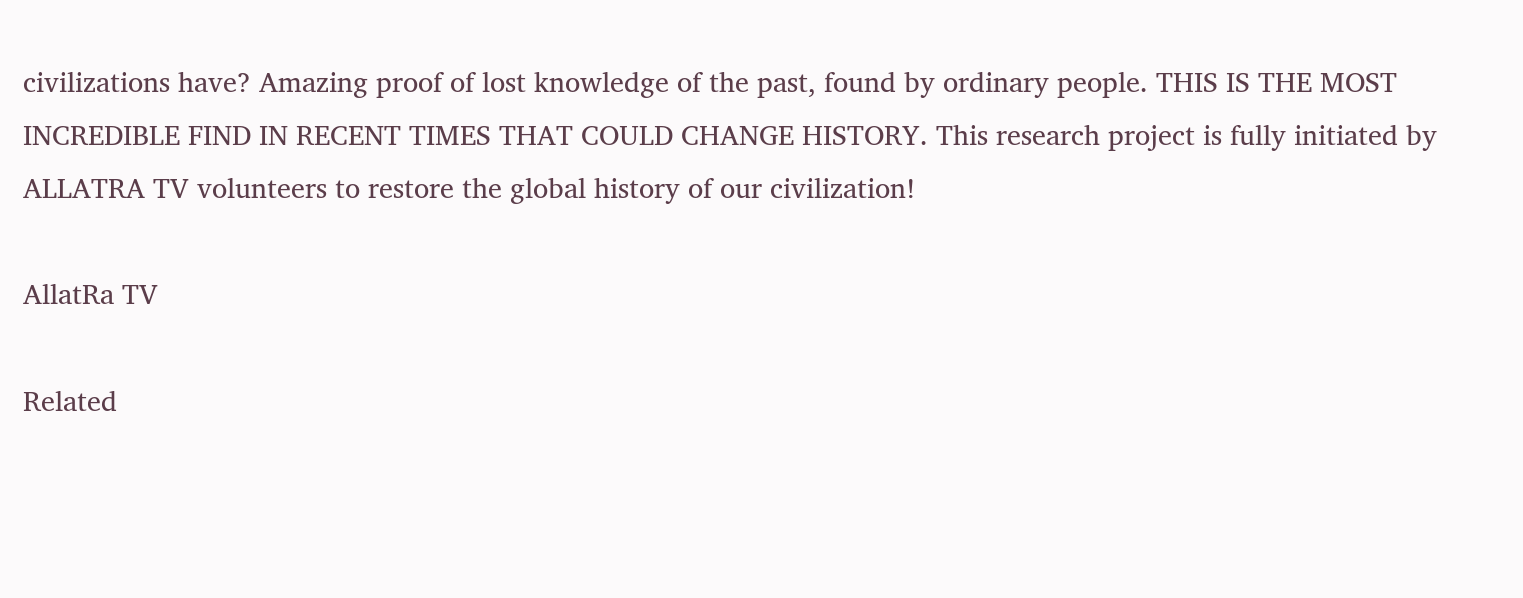civilizations have? Amazing proof of lost knowledge of the past, found by ordinary people. THIS IS THE MOST INCREDIBLE FIND IN RECENT TIMES THAT COULD CHANGE HISTORY. This research project is fully initiated by ALLATRA TV volunteers to restore the global history of our civilization!

AllatRa TV

Related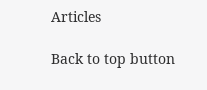Articles

Back to top button